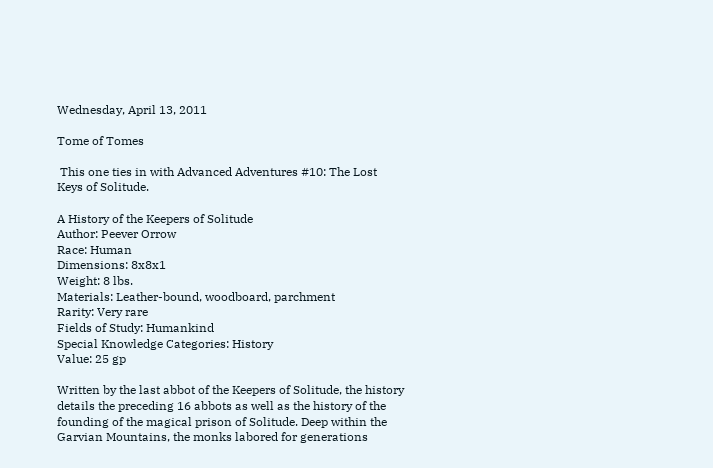Wednesday, April 13, 2011

Tome of Tomes

 This one ties in with Advanced Adventures #10: The Lost Keys of Solitude.

A History of the Keepers of Solitude
Author: Peever Orrow
Race: Human
Dimensions: 8x8x1
Weight: 8 lbs.
Materials: Leather-bound, woodboard, parchment
Rarity: Very rare
Fields of Study: Humankind
Special Knowledge Categories: History
Value: 25 gp

Written by the last abbot of the Keepers of Solitude, the history details the preceding 16 abbots as well as the history of the founding of the magical prison of Solitude. Deep within the Garvian Mountains, the monks labored for generations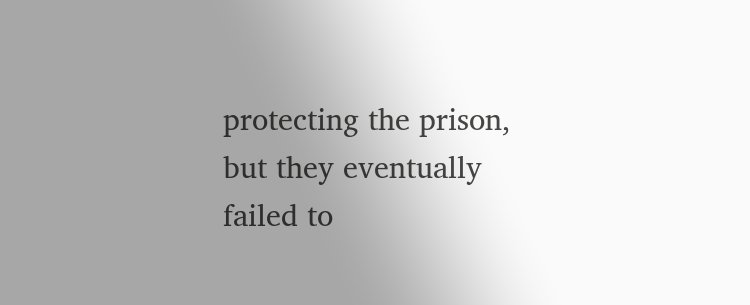protecting the prison, but they eventually failed to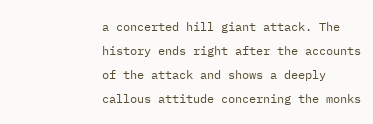a concerted hill giant attack. The history ends right after the accounts of the attack and shows a deeply callous attitude concerning the monks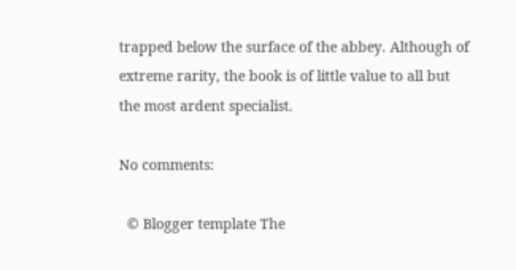trapped below the surface of the abbey. Although of extreme rarity, the book is of little value to all but the most ardent specialist.

No comments:

  © Blogger template The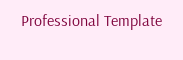Professional Template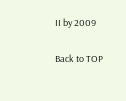II by 2009

Back to TOP